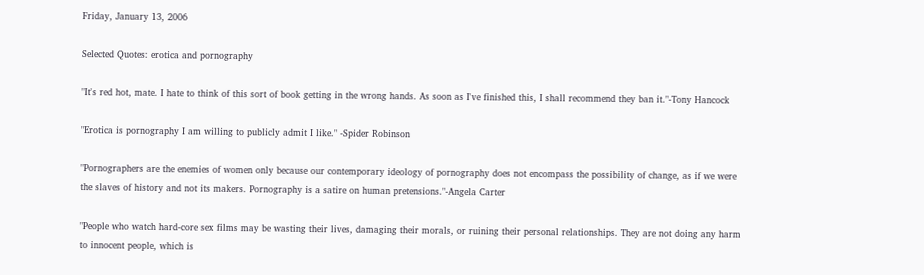Friday, January 13, 2006

Selected Quotes: erotica and pornography

"It's red hot, mate. I hate to think of this sort of book getting in the wrong hands. As soon as I've finished this, I shall recommend they ban it."-Tony Hancock

"Erotica is pornography I am willing to publicly admit I like." -Spider Robinson

"Pornographers are the enemies of women only because our contemporary ideology of pornography does not encompass the possibility of change, as if we were the slaves of history and not its makers. Pornography is a satire on human pretensions."-Angela Carter

"People who watch hard-core sex films may be wasting their lives, damaging their morals, or ruining their personal relationships. They are not doing any harm to innocent people, which is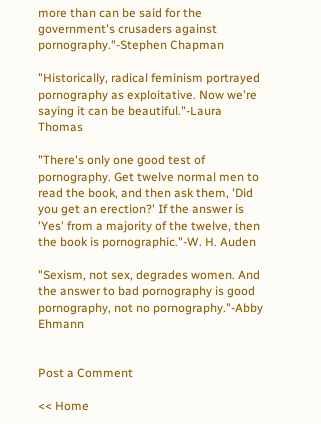more than can be said for the government's crusaders against pornography."-Stephen Chapman

"Historically, radical feminism portrayed pornography as exploitative. Now we're saying it can be beautiful."-Laura Thomas

"There's only one good test of pornography. Get twelve normal men to read the book, and then ask them, 'Did you get an erection?' If the answer is 'Yes' from a majority of the twelve, then the book is pornographic."-W. H. Auden

"Sexism, not sex, degrades women. And the answer to bad pornography is good pornography, not no pornography."-Abby Ehmann


Post a Comment

<< Home